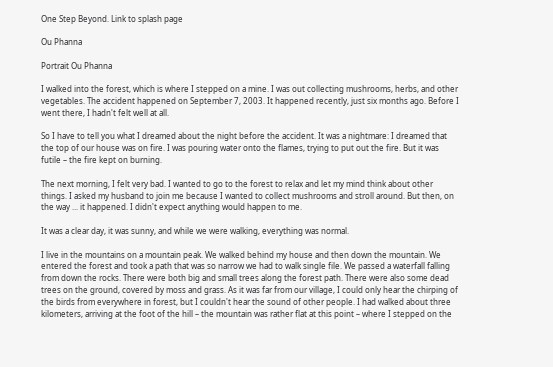One Step Beyond. Link to splash page

Ou Phanna

Portrait Ou Phanna

I walked into the forest, which is where I stepped on a mine. I was out collecting mushrooms, herbs, and other vegetables. The accident happened on September 7, 2003. It happened recently, just six months ago. Before I went there, I hadn't felt well at all.

So I have to tell you what I dreamed about the night before the accident. It was a nightmare: I dreamed that the top of our house was on fire. I was pouring water onto the flames, trying to put out the fire. But it was futile – the fire kept on burning.

The next morning, I felt very bad. I wanted to go to the forest to relax and let my mind think about other things. I asked my husband to join me because I wanted to collect mushrooms and stroll around. But then, on the way ... it happened. I didn't expect anything would happen to me.

It was a clear day, it was sunny, and while we were walking, everything was normal.

I live in the mountains on a mountain peak. We walked behind my house and then down the mountain. We entered the forest and took a path that was so narrow we had to walk single file. We passed a waterfall falling from down the rocks. There were both big and small trees along the forest path. There were also some dead trees on the ground, covered by moss and grass. As it was far from our village, I could only hear the chirping of the birds from everywhere in forest, but I couldn't hear the sound of other people. I had walked about three kilometers, arriving at the foot of the hill – the mountain was rather flat at this point – where I stepped on the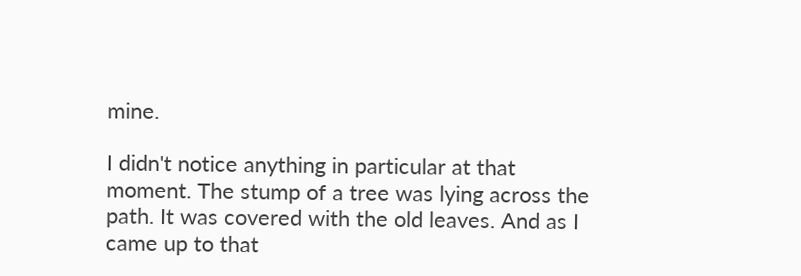mine.

I didn't notice anything in particular at that moment. The stump of a tree was lying across the path. It was covered with the old leaves. And as I came up to that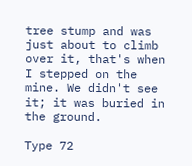tree stump and was just about to climb over it, that's when I stepped on the mine. We didn't see it; it was buried in the ground.

Type 72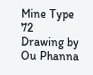Mine Type 72
Drawing by Ou Phanna